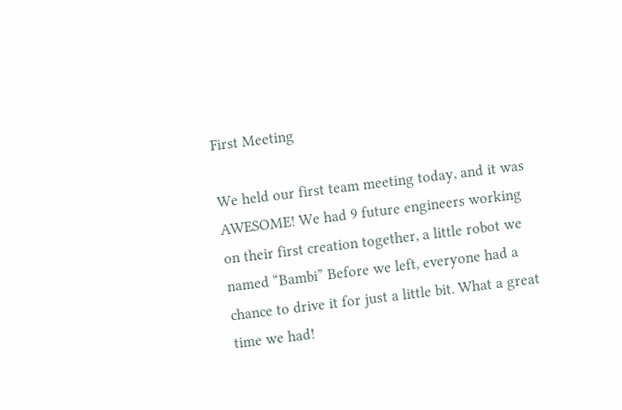First Meeting

We held our first team meeting today, and it was AWESOME! We had 9 future engineers working on their first creation together, a little robot we named “Bambi” Before we left, everyone had a chance to drive it for just a little bit. What a great time we had!